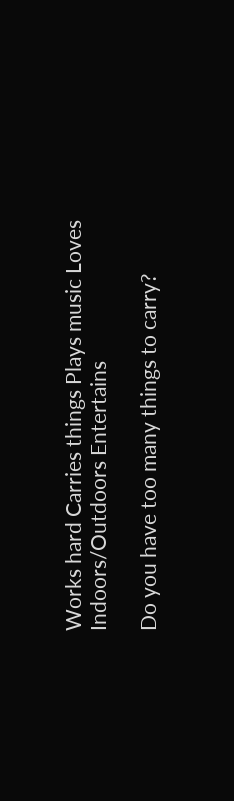Works hard Carries things Plays music Loves Indoors/Outdoors Entertains

Do you have too many things to carry?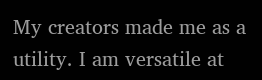My creators made me as a utility. I am versatile at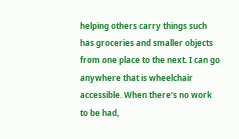helping others carry things such has groceries and smaller objects from one place to the next. I can go anywhere that is wheelchair accessible. When there’s no work to be had,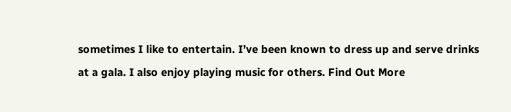sometimes I like to entertain. I’ve been known to dress up and serve drinks at a gala. I also enjoy playing music for others. Find Out More